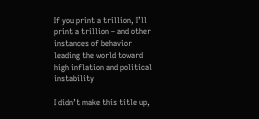If you print a trillion, I’ll print a trillion – and other instances of behavior leading the world toward high inflation and political instability

I didn’t make this title up,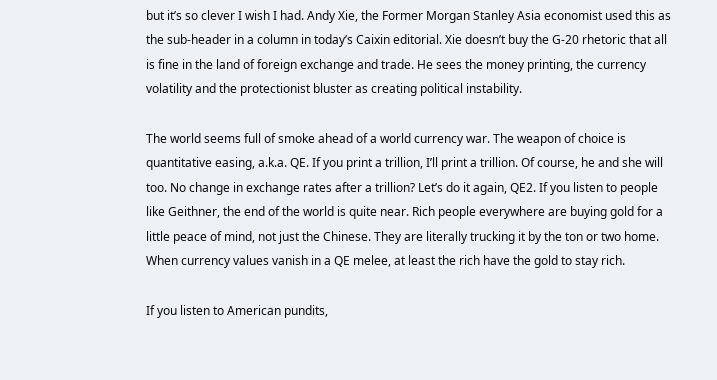but it’s so clever I wish I had. Andy Xie, the Former Morgan Stanley Asia economist used this as the sub-header in a column in today’s Caixin editorial. Xie doesn’t buy the G-20 rhetoric that all is fine in the land of foreign exchange and trade. He sees the money printing, the currency volatility and the protectionist bluster as creating political instability.

The world seems full of smoke ahead of a world currency war. The weapon of choice is quantitative easing, a.k.a. QE. If you print a trillion, I’ll print a trillion. Of course, he and she will too. No change in exchange rates after a trillion? Let’s do it again, QE2. If you listen to people like Geithner, the end of the world is quite near. Rich people everywhere are buying gold for a little peace of mind, not just the Chinese. They are literally trucking it by the ton or two home. When currency values vanish in a QE melee, at least the rich have the gold to stay rich.

If you listen to American pundits,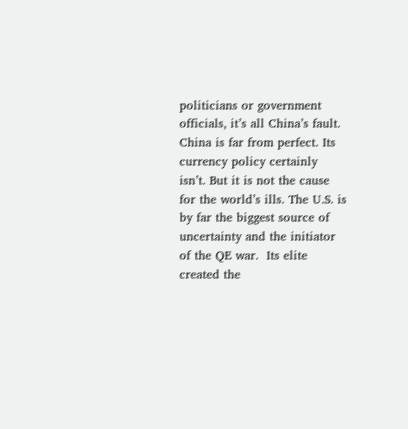politicians or government officials, it’s all China’s fault. China is far from perfect. Its currency policy certainly isn’t. But it is not the cause for the world’s ills. The U.S. is by far the biggest source of uncertainty and the initiator of the QE war.  Its elite created the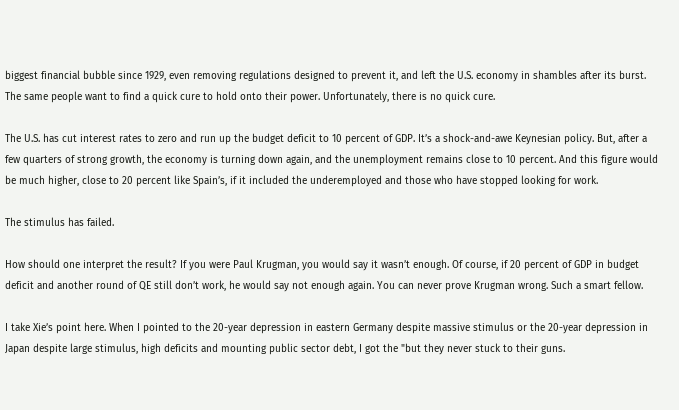biggest financial bubble since 1929, even removing regulations designed to prevent it, and left the U.S. economy in shambles after its burst. The same people want to find a quick cure to hold onto their power. Unfortunately, there is no quick cure.

The U.S. has cut interest rates to zero and run up the budget deficit to 10 percent of GDP. It’s a shock-and-awe Keynesian policy. But, after a few quarters of strong growth, the economy is turning down again, and the unemployment remains close to 10 percent. And this figure would be much higher, close to 20 percent like Spain’s, if it included the underemployed and those who have stopped looking for work.

The stimulus has failed.

How should one interpret the result? If you were Paul Krugman, you would say it wasn’t enough. Of course, if 20 percent of GDP in budget deficit and another round of QE still don’t work, he would say not enough again. You can never prove Krugman wrong. Such a smart fellow.

I take Xie’s point here. When I pointed to the 20-year depression in eastern Germany despite massive stimulus or the 20-year depression in Japan despite large stimulus, high deficits and mounting public sector debt, I got the "but they never stuck to their guns.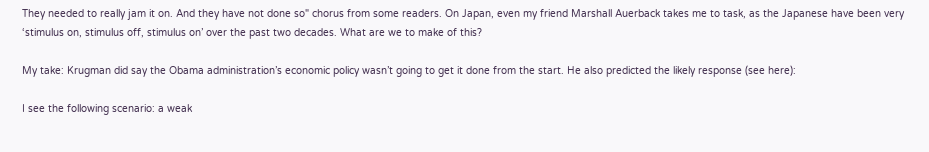They needed to really jam it on. And they have not done so" chorus from some readers. On Japan, even my friend Marshall Auerback takes me to task, as the Japanese have been very ‘stimulus on, stimulus off, stimulus on’ over the past two decades. What are we to make of this?

My take: Krugman did say the Obama administration’s economic policy wasn’t going to get it done from the start. He also predicted the likely response (see here):

I see the following scenario: a weak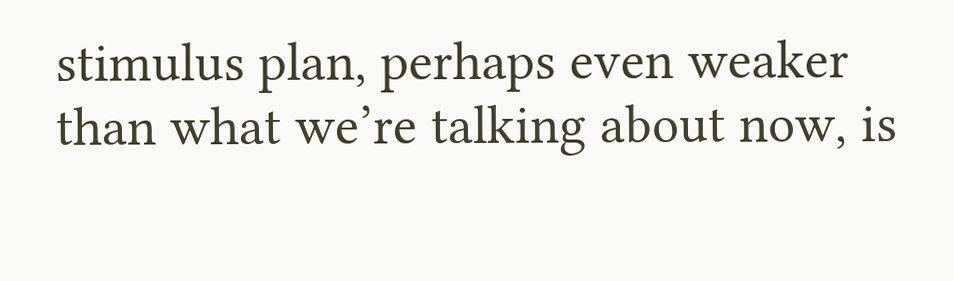stimulus plan, perhaps even weaker than what we’re talking about now, is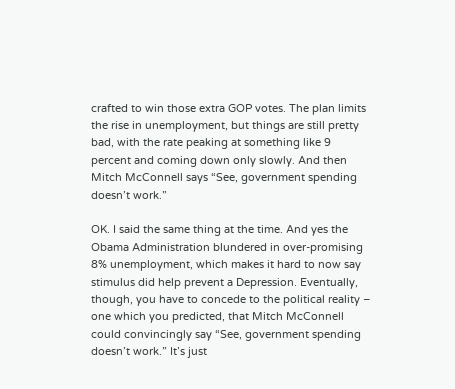crafted to win those extra GOP votes. The plan limits the rise in unemployment, but things are still pretty bad, with the rate peaking at something like 9 percent and coming down only slowly. And then Mitch McConnell says “See, government spending doesn’t work.”

OK. I said the same thing at the time. And yes the Obama Administration blundered in over-promising 8% unemployment, which makes it hard to now say stimulus did help prevent a Depression. Eventually, though, you have to concede to the political reality – one which you predicted, that Mitch McConnell could convincingly say “See, government spending doesn’t work.” It’s just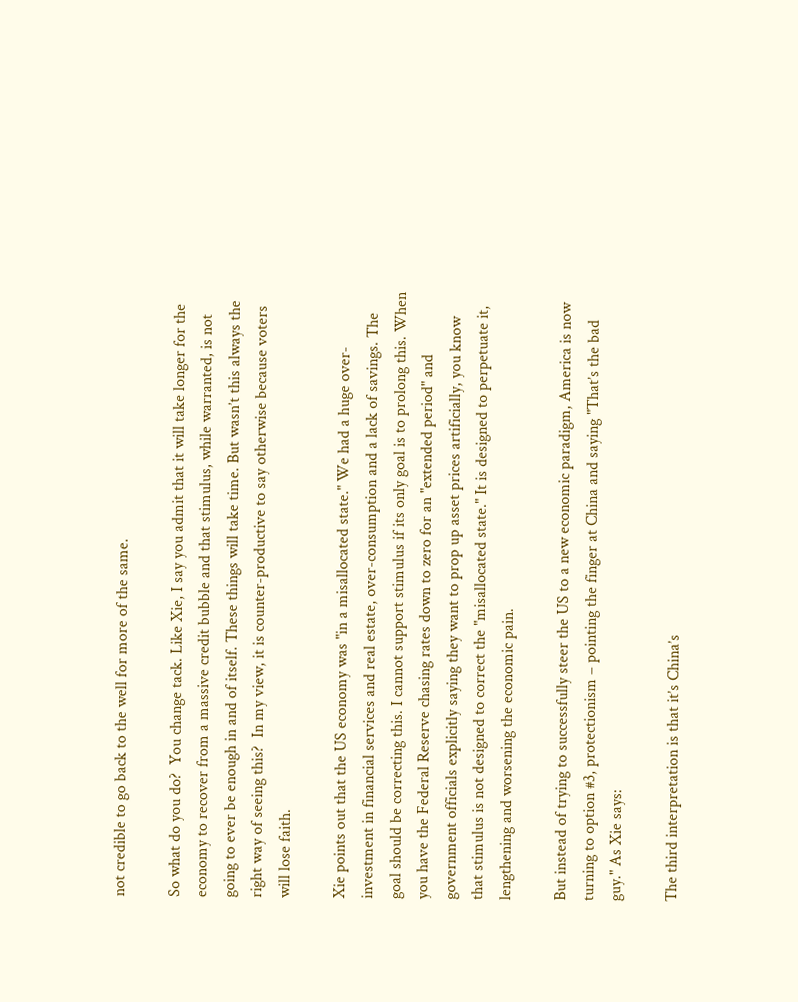not credible to go back to the well for more of the same.

So what do you do?  You change tack. Like Xie, I say you admit that it will take longer for the economy to recover from a massive credit bubble and that stimulus, while warranted, is not going to ever be enough in and of itself. These things will take time. But wasn’t this always the right way of seeing this?  In my view, it is counter-productive to say otherwise because voters will lose faith.

Xie points out that the US economy was "in a misallocated state." We had a huge over-investment in financial services and real estate, over-consumption and a lack of savings. The goal should be correcting this. I cannot support stimulus if its only goal is to prolong this. When you have the Federal Reserve chasing rates down to zero for an "extended period" and government officials explicitly saying they want to prop up asset prices artificially, you know that stimulus is not designed to correct the "misallocated state." It is designed to perpetuate it, lengthening and worsening the economic pain.

But instead of trying to successfully steer the US to a new economic paradigm, America is now turning to option #3, protectionism – pointing the finger at China and saying "That’s the bad guy." As Xie says:

The third interpretation is that it’s China’s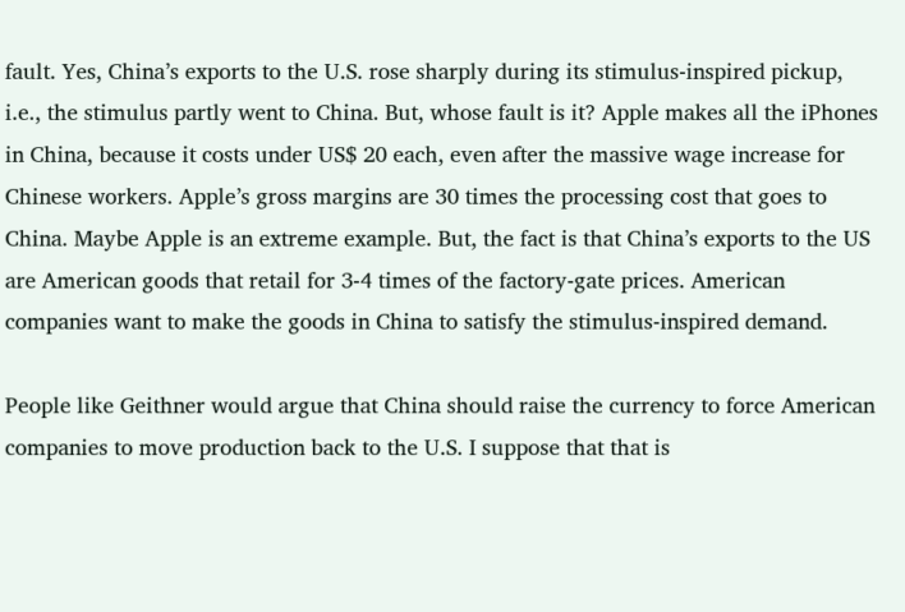fault. Yes, China’s exports to the U.S. rose sharply during its stimulus-inspired pickup, i.e., the stimulus partly went to China. But, whose fault is it? Apple makes all the iPhones in China, because it costs under US$ 20 each, even after the massive wage increase for Chinese workers. Apple’s gross margins are 30 times the processing cost that goes to China. Maybe Apple is an extreme example. But, the fact is that China’s exports to the US are American goods that retail for 3-4 times of the factory-gate prices. American companies want to make the goods in China to satisfy the stimulus-inspired demand.

People like Geithner would argue that China should raise the currency to force American companies to move production back to the U.S. I suppose that that is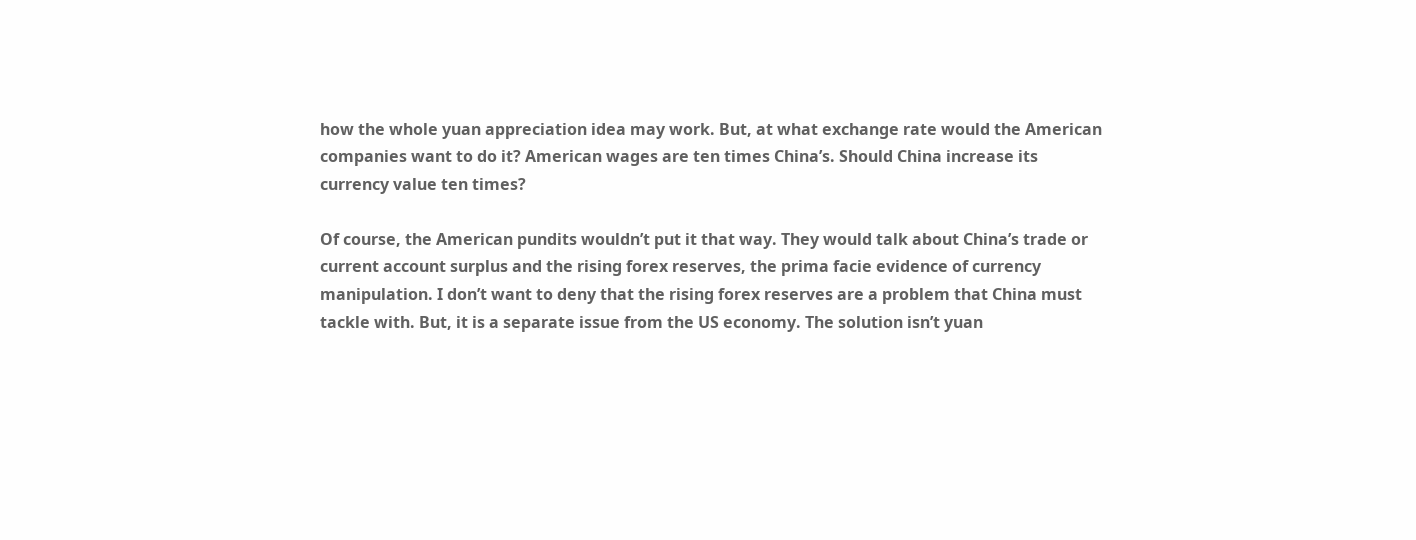how the whole yuan appreciation idea may work. But, at what exchange rate would the American companies want to do it? American wages are ten times China’s. Should China increase its currency value ten times?

Of course, the American pundits wouldn’t put it that way. They would talk about China’s trade or current account surplus and the rising forex reserves, the prima facie evidence of currency manipulation. I don’t want to deny that the rising forex reserves are a problem that China must tackle with. But, it is a separate issue from the US economy. The solution isn’t yuan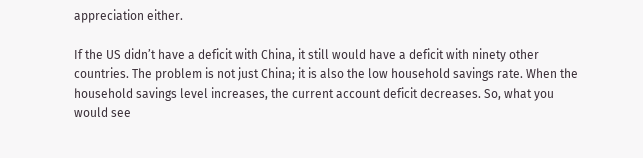appreciation either.

If the US didn’t have a deficit with China, it still would have a deficit with ninety other countries. The problem is not just China; it is also the low household savings rate. When the household savings level increases, the current account deficit decreases. So, what you would see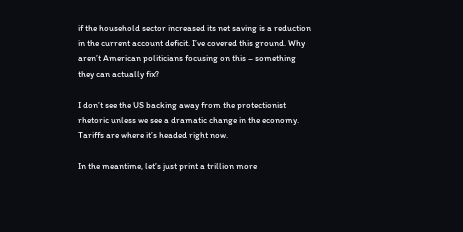if the household sector increased its net saving is a reduction in the current account deficit. I’ve covered this ground. Why aren’t American politicians focusing on this – something they can actually fix?

I don’t see the US backing away from the protectionist rhetoric unless we see a dramatic change in the economy. Tariffs are where it’s headed right now.

In the meantime, let’s just print a trillion more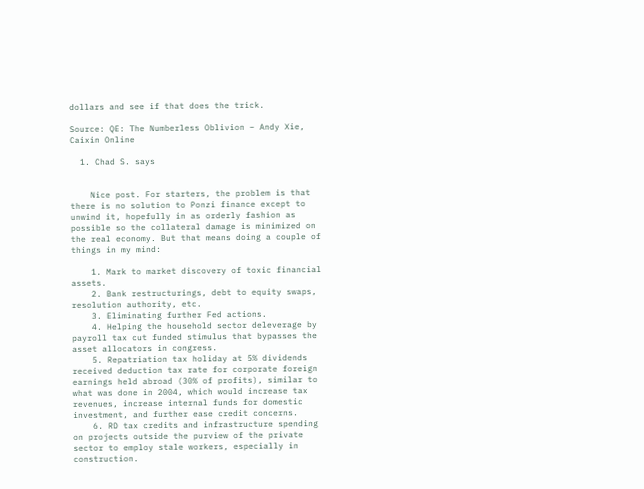dollars and see if that does the trick.

Source: QE: The Numberless Oblivion – Andy Xie, Caixin Online

  1. Chad S. says


    Nice post. For starters, the problem is that there is no solution to Ponzi finance except to unwind it, hopefully in as orderly fashion as possible so the collateral damage is minimized on the real economy. But that means doing a couple of things in my mind:

    1. Mark to market discovery of toxic financial assets.
    2. Bank restructurings, debt to equity swaps, resolution authority, etc.
    3. Eliminating further Fed actions.
    4. Helping the household sector deleverage by payroll tax cut funded stimulus that bypasses the asset allocators in congress.
    5. Repatriation tax holiday at 5% dividends received deduction tax rate for corporate foreign earnings held abroad (30% of profits), similar to what was done in 2004, which would increase tax revenues, increase internal funds for domestic investment, and further ease credit concerns.
    6. RD tax credits and infrastructure spending on projects outside the purview of the private sector to employ stale workers, especially in construction.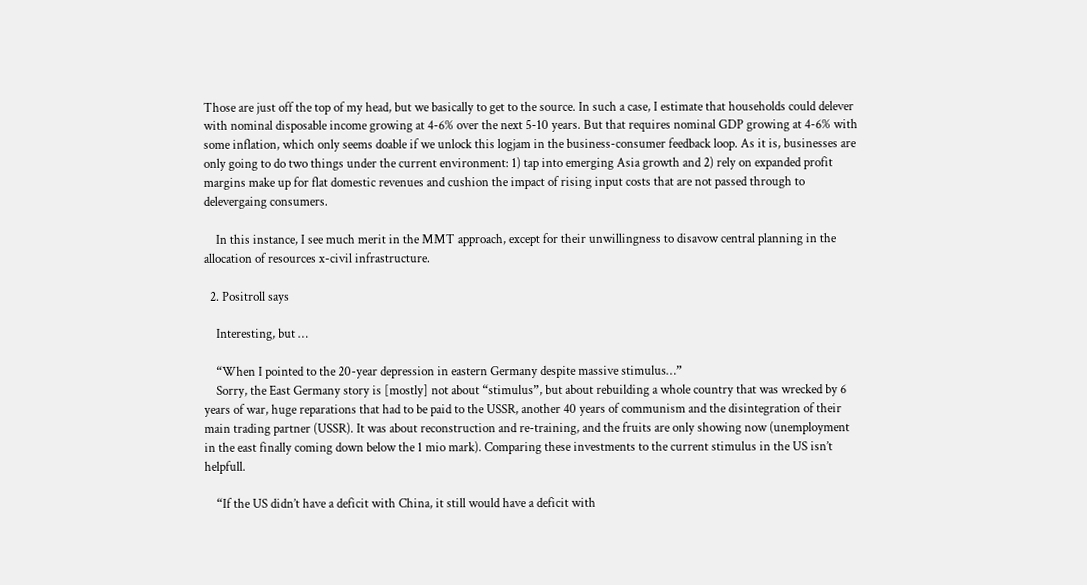Those are just off the top of my head, but we basically to get to the source. In such a case, I estimate that households could delever with nominal disposable income growing at 4-6% over the next 5-10 years. But that requires nominal GDP growing at 4-6% with some inflation, which only seems doable if we unlock this logjam in the business-consumer feedback loop. As it is, businesses are only going to do two things under the current environment: 1) tap into emerging Asia growth and 2) rely on expanded profit margins make up for flat domestic revenues and cushion the impact of rising input costs that are not passed through to delevergaing consumers.

    In this instance, I see much merit in the MMT approach, except for their unwillingness to disavow central planning in the allocation of resources x-civil infrastructure.

  2. Positroll says

    Interesting, but …

    “When I pointed to the 20-year depression in eastern Germany despite massive stimulus…”
    Sorry, the East Germany story is [mostly] not about “stimulus”, but about rebuilding a whole country that was wrecked by 6 years of war, huge reparations that had to be paid to the USSR, another 40 years of communism and the disintegration of their main trading partner (USSR). It was about reconstruction and re-training, and the fruits are only showing now (unemployment in the east finally coming down below the 1 mio mark). Comparing these investments to the current stimulus in the US isn’t helpfull.

    “If the US didn’t have a deficit with China, it still would have a deficit with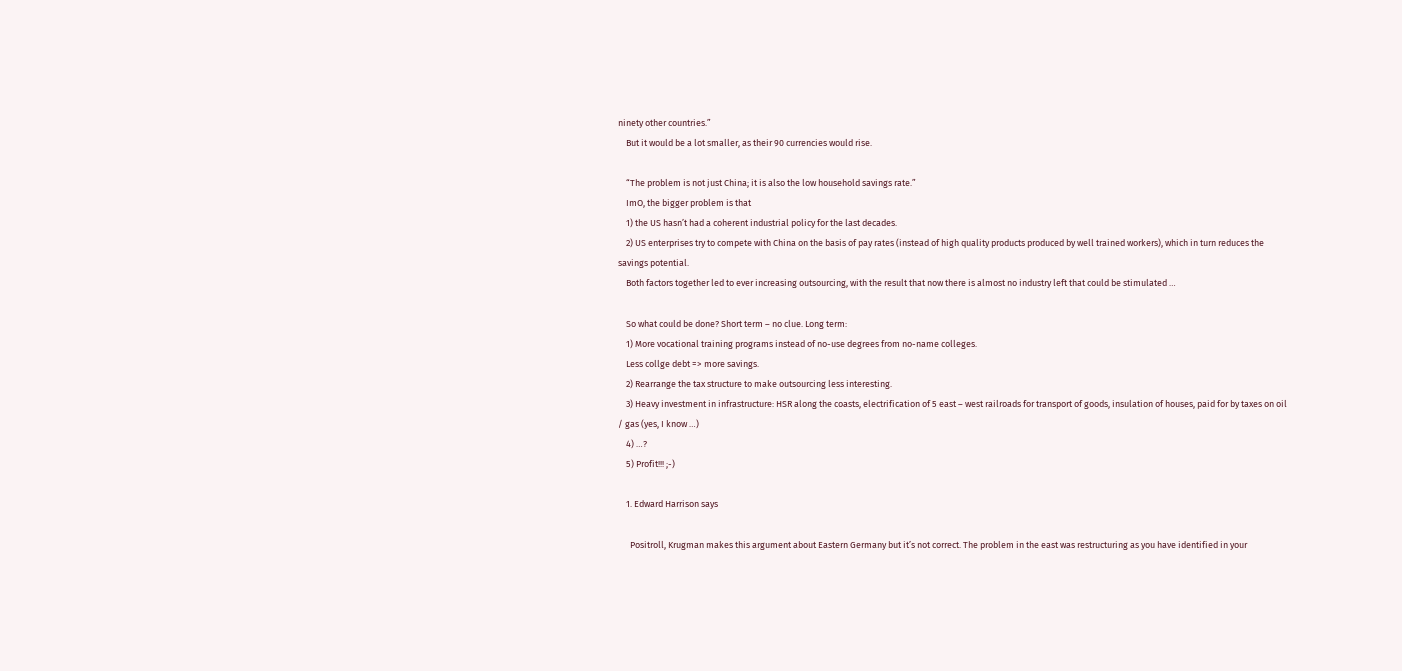ninety other countries.”
    But it would be a lot smaller, as their 90 currencies would rise.

    “The problem is not just China; it is also the low household savings rate.”
    ImO, the bigger problem is that
    1) the US hasn’t had a coherent industrial policy for the last decades.
    2) US enterprises try to compete with China on the basis of pay rates (instead of high quality products produced by well trained workers), which in turn reduces the savings potential.
    Both factors together led to ever increasing outsourcing, with the result that now there is almost no industry left that could be stimulated …

    So what could be done? Short term – no clue. Long term:
    1) More vocational training programs instead of no-use degrees from no-name colleges.
    Less collge debt => more savings.
    2) Rearrange the tax structure to make outsourcing less interesting.
    3) Heavy investment in infrastructure: HSR along the coasts, electrification of 5 east – west railroads for transport of goods, insulation of houses, paid for by taxes on oil / gas (yes, I know …)
    4) …?
    5) Profit!!! ;-)

    1. Edward Harrison says

      Positroll, Krugman makes this argument about Eastern Germany but it’s not correct. The problem in the east was restructuring as you have identified in your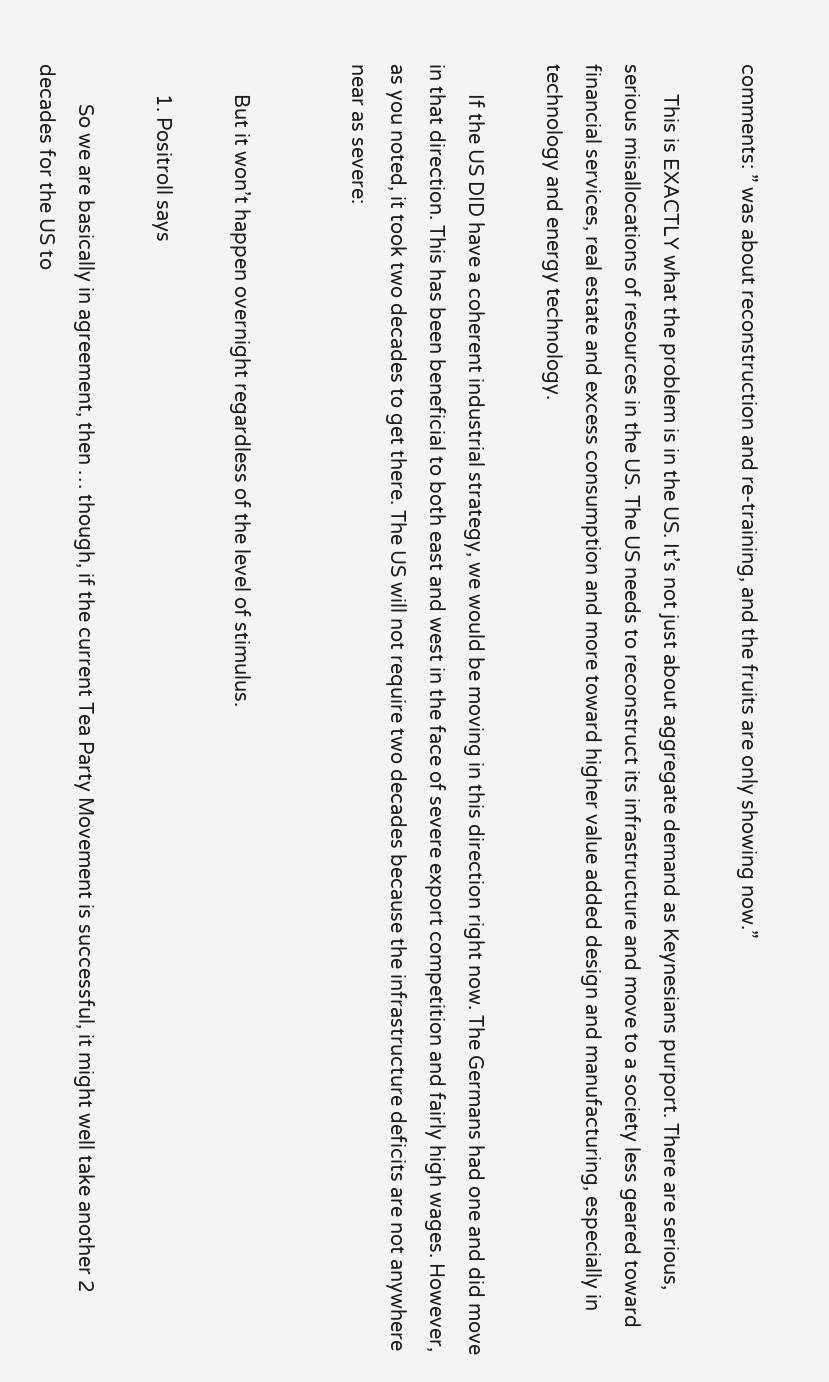comments: ” was about reconstruction and re-training, and the fruits are only showing now.”

      This is EXACTLY what the problem is in the US. It’s not just about aggregate demand as Keynesians purport. There are serious, serious misallocations of resources in the US. The US needs to reconstruct its infrastructure and move to a society less geared toward financial services, real estate and excess consumption and more toward higher value added design and manufacturing, especially in technology and energy technology.

      If the US DID have a coherent industrial strategy, we would be moving in this direction right now. The Germans had one and did move in that direction. This has been beneficial to both east and west in the face of severe export competition and fairly high wages. However, as you noted, it took two decades to get there. The US will not require two decades because the infrastructure deficits are not anywhere near as severe:


      But it won’t happen overnight regardless of the level of stimulus.

      1. Positroll says

        So we are basically in agreement, then … though, if the current Tea Party Movement is successful, it might well take another 2 decades for the US to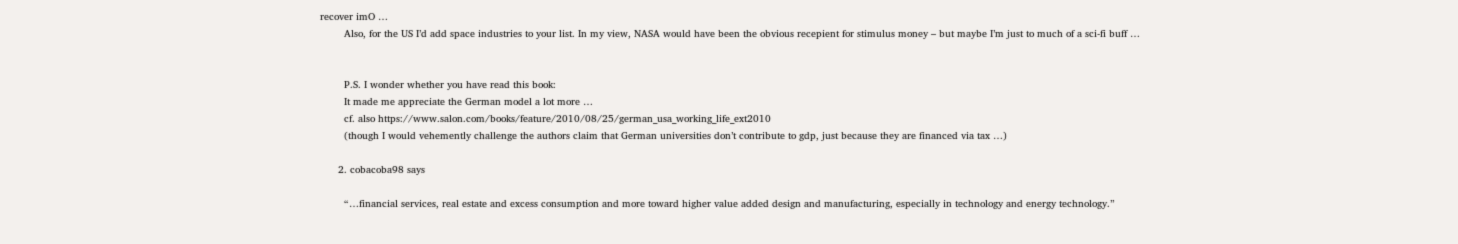recover imO …
        Also, for the US I’d add space industries to your list. In my view, NASA would have been the obvious recepient for stimulus money – but maybe I’m just to much of a sci-fi buff …


        P.S. I wonder whether you have read this book:
        It made me appreciate the German model a lot more …
        cf. also https://www.salon.com/books/feature/2010/08/25/german_usa_working_life_ext2010
        (though I would vehemently challenge the authors claim that German universities don’t contribute to gdp, just because they are financed via tax …)

      2. cobacoba98 says

        “…financial services, real estate and excess consumption and more toward higher value added design and manufacturing, especially in technology and energy technology.”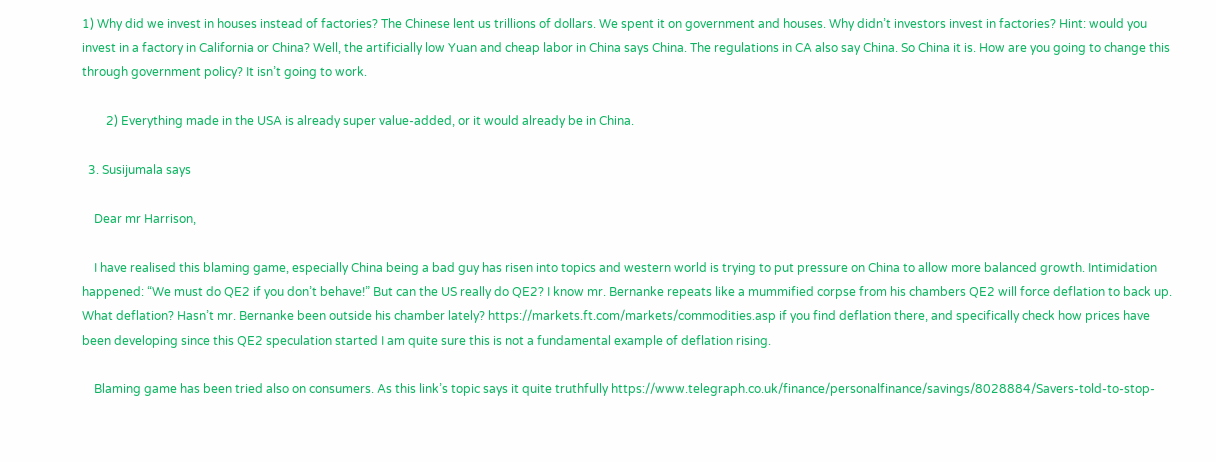1) Why did we invest in houses instead of factories? The Chinese lent us trillions of dollars. We spent it on government and houses. Why didn’t investors invest in factories? Hint: would you invest in a factory in California or China? Well, the artificially low Yuan and cheap labor in China says China. The regulations in CA also say China. So China it is. How are you going to change this through government policy? It isn’t going to work.

        2) Everything made in the USA is already super value-added, or it would already be in China.

  3. Susijumala says

    Dear mr Harrison,

    I have realised this blaming game, especially China being a bad guy has risen into topics and western world is trying to put pressure on China to allow more balanced growth. Intimidation happened: “We must do QE2 if you don’t behave!” But can the US really do QE2? I know mr. Bernanke repeats like a mummified corpse from his chambers QE2 will force deflation to back up. What deflation? Hasn’t mr. Bernanke been outside his chamber lately? https://markets.ft.com/markets/commodities.asp if you find deflation there, and specifically check how prices have been developing since this QE2 speculation started I am quite sure this is not a fundamental example of deflation rising.

    Blaming game has been tried also on consumers. As this link’s topic says it quite truthfully https://www.telegraph.co.uk/finance/personalfinance/savings/8028884/Savers-told-to-stop-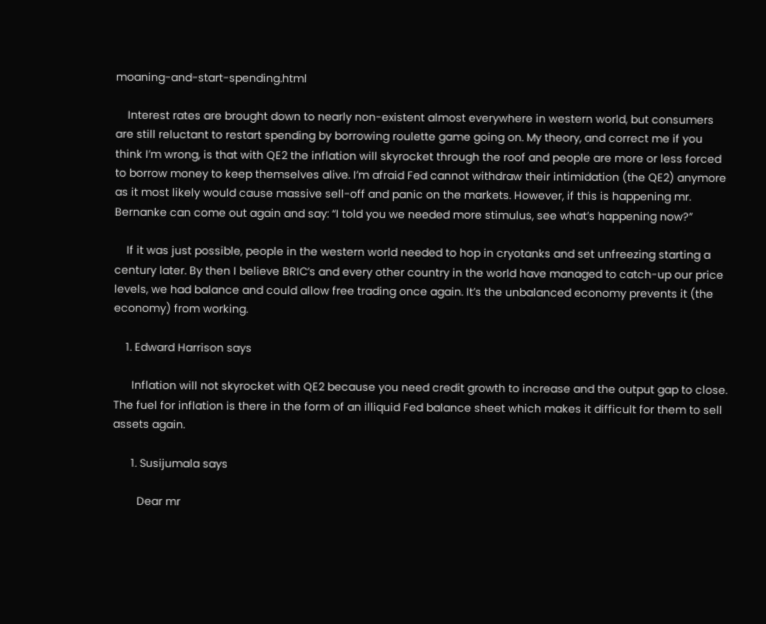moaning-and-start-spending.html

    Interest rates are brought down to nearly non-existent almost everywhere in western world, but consumers are still reluctant to restart spending by borrowing roulette game going on. My theory, and correct me if you think I’m wrong, is that with QE2 the inflation will skyrocket through the roof and people are more or less forced to borrow money to keep themselves alive. I’m afraid Fed cannot withdraw their intimidation (the QE2) anymore as it most likely would cause massive sell-off and panic on the markets. However, if this is happening mr. Bernanke can come out again and say: “I told you we needed more stimulus, see what’s happening now?”

    If it was just possible, people in the western world needed to hop in cryotanks and set unfreezing starting a century later. By then I believe BRIC’s and every other country in the world have managed to catch-up our price levels, we had balance and could allow free trading once again. It’s the unbalanced economy prevents it (the economy) from working.

    1. Edward Harrison says

      Inflation will not skyrocket with QE2 because you need credit growth to increase and the output gap to close. The fuel for inflation is there in the form of an illiquid Fed balance sheet which makes it difficult for them to sell assets again.

      1. Susijumala says

        Dear mr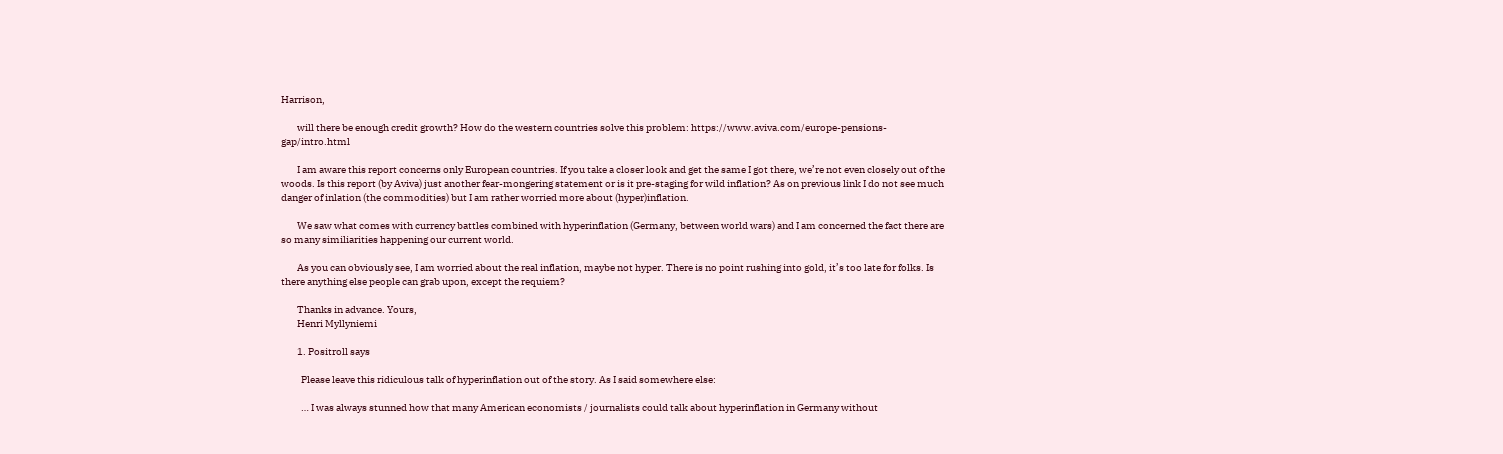Harrison,

        will there be enough credit growth? How do the western countries solve this problem: https://www.aviva.com/europe-pensions-gap/intro.html

        I am aware this report concerns only European countries. If you take a closer look and get the same I got there, we’re not even closely out of the woods. Is this report (by Aviva) just another fear-mongering statement or is it pre-staging for wild inflation? As on previous link I do not see much danger of inlation (the commodities) but I am rather worried more about (hyper)inflation.

        We saw what comes with currency battles combined with hyperinflation (Germany, between world wars) and I am concerned the fact there are so many similiarities happening our current world.

        As you can obviously see, I am worried about the real inflation, maybe not hyper. There is no point rushing into gold, it’s too late for folks. Is there anything else people can grab upon, except the requiem?

        Thanks in advance. Yours,
        Henri Myllyniemi

        1. Positroll says

          Please leave this ridiculous talk of hyperinflation out of the story. As I said somewhere else:

          … I was always stunned how that many American economists / journalists could talk about hyperinflation in Germany without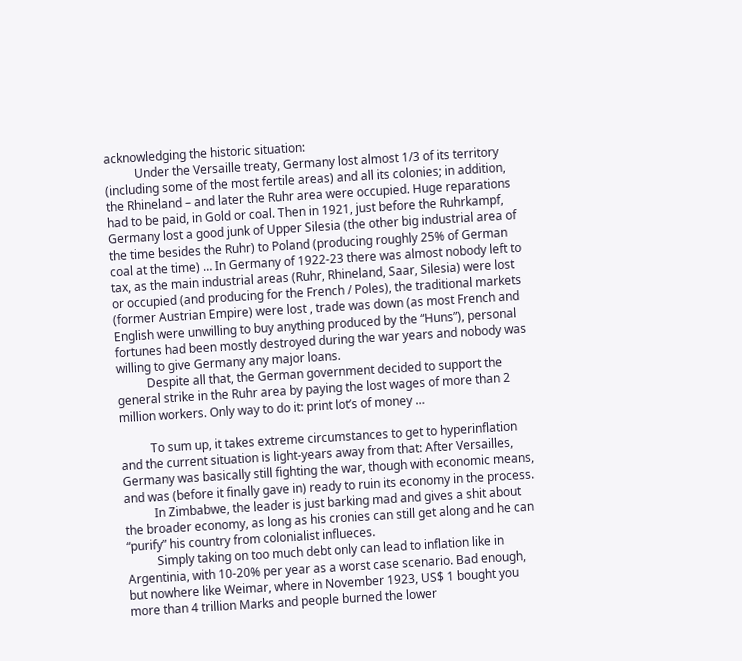acknowledging the historic situation:
          Under the Versaille treaty, Germany lost almost 1/3 of its territory (including some of the most fertile areas) and all its colonies; in addition, the Rhineland – and later the Ruhr area were occupied. Huge reparations had to be paid, in Gold or coal. Then in 1921, just before the Ruhrkampf, Germany lost a good junk of Upper Silesia (the other big industrial area of the time besides the Ruhr) to Poland (producing roughly 25% of German coal at the time) … In Germany of 1922-23 there was almost nobody left to tax, as the main industrial areas (Ruhr, Rhineland, Saar, Silesia) were lost or occupied (and producing for the French / Poles), the traditional markets (former Austrian Empire) were lost , trade was down (as most French and English were unwilling to buy anything produced by the “Huns”), personal fortunes had been mostly destroyed during the war years and nobody was willing to give Germany any major loans.
          Despite all that, the German government decided to support the general strike in the Ruhr area by paying the lost wages of more than 2 million workers. Only way to do it: print lot’s of money …

          To sum up, it takes extreme circumstances to get to hyperinflation and the current situation is light-years away from that: After Versailles, Germany was basically still fighting the war, though with economic means, and was (before it finally gave in) ready to ruin its economy in the process.
          In Zimbabwe, the leader is just barking mad and gives a shit about the broader economy, as long as his cronies can still get along and he can “purify” his country from colonialist influeces.
          Simply taking on too much debt only can lead to inflation like in Argentinia, with 10-20% per year as a worst case scenario. Bad enough, but nowhere like Weimar, where in November 1923, US$ 1 bought you more than 4 trillion Marks and people burned the lower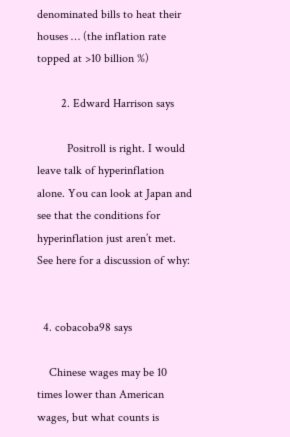denominated bills to heat their houses … (the inflation rate topped at >10 billion %)

        2. Edward Harrison says

          Positroll is right. I would leave talk of hyperinflation alone. You can look at Japan and see that the conditions for hyperinflation just aren’t met. See here for a discussion of why:


  4. cobacoba98 says

    Chinese wages may be 10 times lower than American wages, but what counts is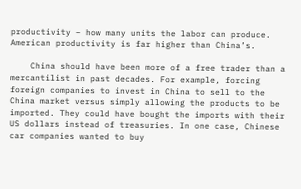productivity – how many units the labor can produce. American productivity is far higher than China’s.

    China should have been more of a free trader than a mercantilist in past decades. For example, forcing foreign companies to invest in China to sell to the China market versus simply allowing the products to be imported. They could have bought the imports with their US dollars instead of treasuries. In one case, Chinese car companies wanted to buy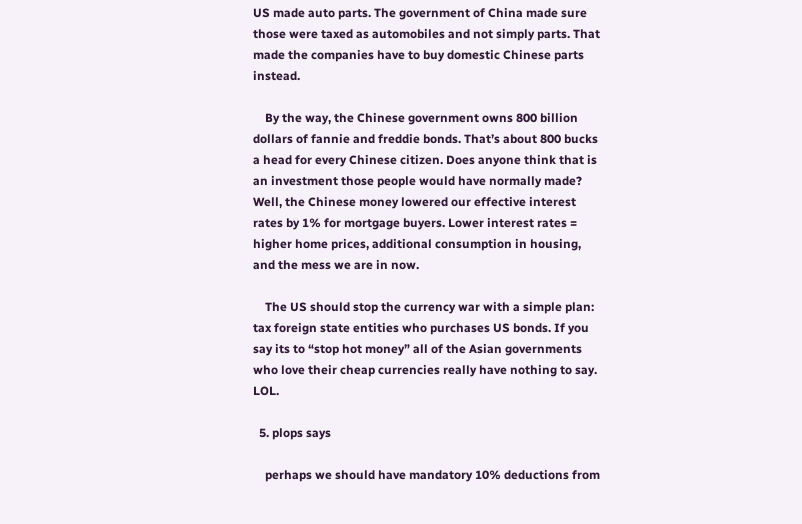US made auto parts. The government of China made sure those were taxed as automobiles and not simply parts. That made the companies have to buy domestic Chinese parts instead.

    By the way, the Chinese government owns 800 billion dollars of fannie and freddie bonds. That’s about 800 bucks a head for every Chinese citizen. Does anyone think that is an investment those people would have normally made? Well, the Chinese money lowered our effective interest rates by 1% for mortgage buyers. Lower interest rates = higher home prices, additional consumption in housing, and the mess we are in now.

    The US should stop the currency war with a simple plan: tax foreign state entities who purchases US bonds. If you say its to “stop hot money” all of the Asian governments who love their cheap currencies really have nothing to say. LOL.

  5. plops says

    perhaps we should have mandatory 10% deductions from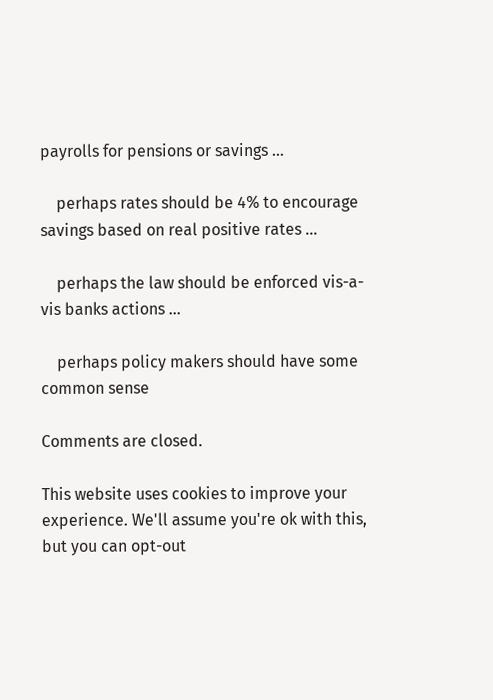payrolls for pensions or savings …

    perhaps rates should be 4% to encourage savings based on real positive rates …

    perhaps the law should be enforced vis-a-vis banks actions …

    perhaps policy makers should have some common sense

Comments are closed.

This website uses cookies to improve your experience. We'll assume you're ok with this, but you can opt-out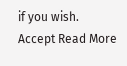if you wish. Accept Read More